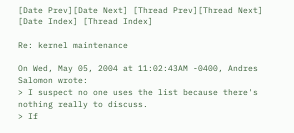[Date Prev][Date Next] [Thread Prev][Thread Next] [Date Index] [Thread Index]

Re: kernel maintenance

On Wed, May 05, 2004 at 11:02:43AM -0400, Andres Salomon wrote:
> I suspect no one uses the list because there's nothing really to discuss.
> If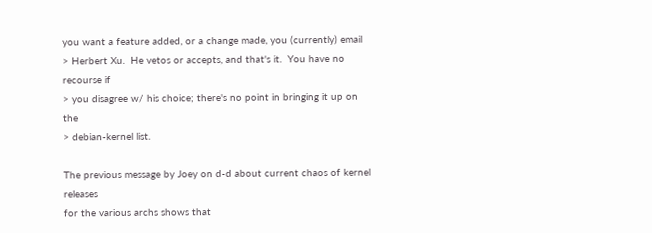you want a feature added, or a change made, you (currently) email
> Herbert Xu.  He vetos or accepts, and that's it.  You have no recourse if
> you disagree w/ his choice; there's no point in bringing it up on the
> debian-kernel list.

The previous message by Joey on d-d about current chaos of kernel releases
for the various archs shows that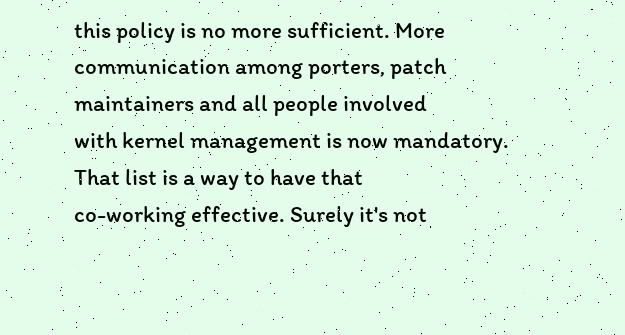this policy is no more sufficient. More
communication among porters, patch maintainers and all people involved
with kernel management is now mandatory. That list is a way to have that
co-working effective. Surely it's not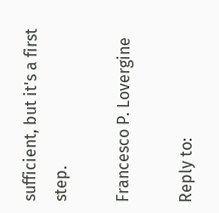sufficient, but it's a first step.

Francesco P. Lovergine

Reply to: